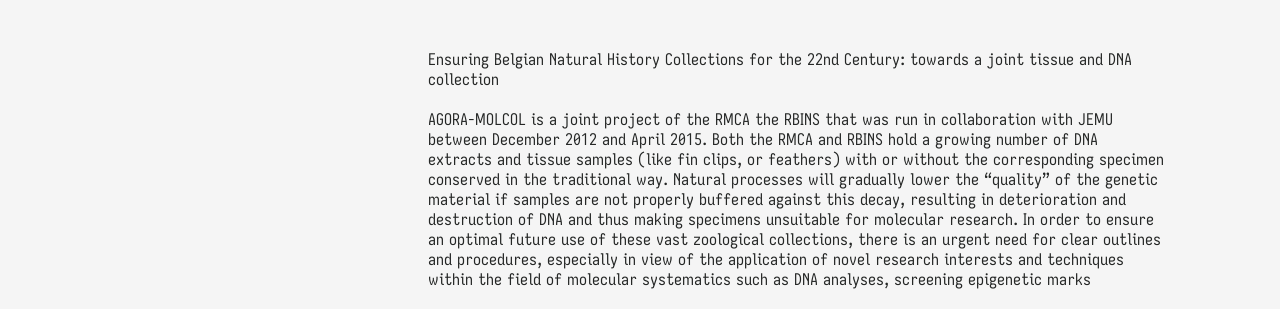Ensuring Belgian Natural History Collections for the 22nd Century: towards a joint tissue and DNA collection

AGORA-MOLCOL is a joint project of the RMCA the RBINS that was run in collaboration with JEMU between December 2012 and April 2015. Both the RMCA and RBINS hold a growing number of DNA extracts and tissue samples (like fin clips, or feathers) with or without the corresponding specimen conserved in the traditional way. Natural processes will gradually lower the “quality” of the genetic material if samples are not properly buffered against this decay, resulting in deterioration and destruction of DNA and thus making specimens unsuitable for molecular research. In order to ensure an optimal future use of these vast zoological collections, there is an urgent need for clear outlines and procedures, especially in view of the application of novel research interests and techniques within the field of molecular systematics such as DNA analyses, screening epigenetic marks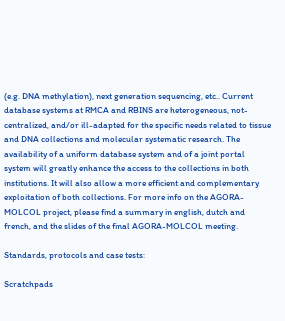(e.g. DNA methylation), next generation sequencing, etc.. Current database systems at RMCA and RBINS are heterogeneous, not-centralized, and/or ill-adapted for the specific needs related to tissue and DNA collections and molecular systematic research. The availability of a uniform database system and of a joint portal system will greatly enhance the access to the collections in both institutions. It will also allow a more efficient and complementary exploitation of both collections. For more info on the AGORA-MOLCOL project, please find a summary in english, dutch and french, and the slides of the final AGORA-MOLCOL meeting.

Standards, protocols and case tests:

Scratchpads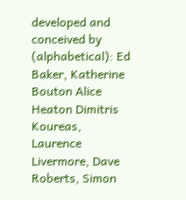developed and conceived by (alphabetical): Ed Baker, Katherine Bouton Alice Heaton Dimitris Koureas, Laurence Livermore, Dave Roberts, Simon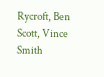Rycroft, Ben Scott, Vince Smith